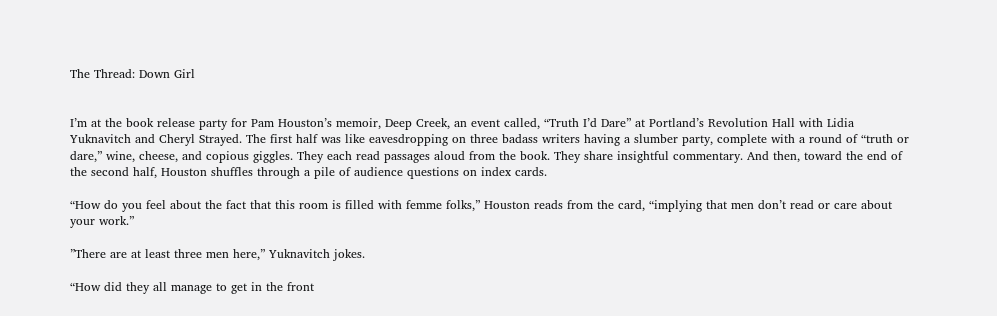The Thread: Down Girl


I’m at the book release party for Pam Houston’s memoir, Deep Creek, an event called, “Truth I’d Dare” at Portland’s Revolution Hall with Lidia Yuknavitch and Cheryl Strayed. The first half was like eavesdropping on three badass writers having a slumber party, complete with a round of “truth or dare,” wine, cheese, and copious giggles. They each read passages aloud from the book. They share insightful commentary. And then, toward the end of the second half, Houston shuffles through a pile of audience questions on index cards.

“How do you feel about the fact that this room is filled with femme folks,” Houston reads from the card, “implying that men don’t read or care about your work.”

”There are at least three men here,” Yuknavitch jokes.

“How did they all manage to get in the front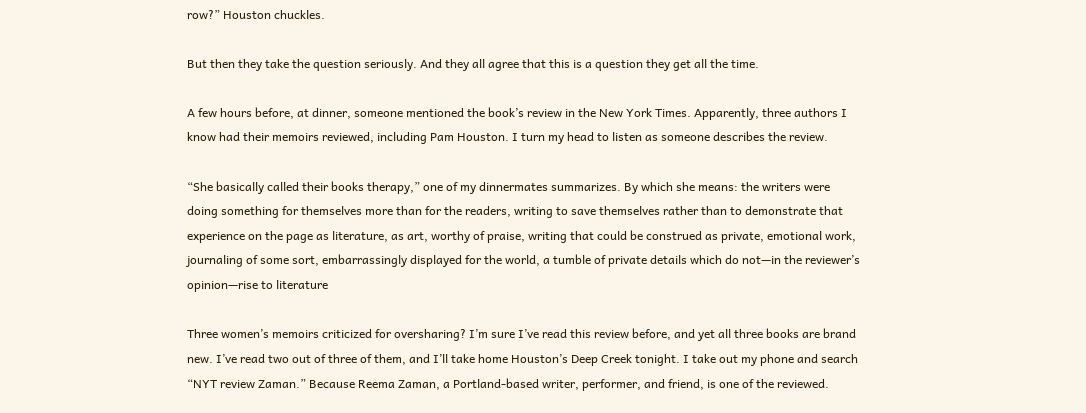row?” Houston chuckles.

But then they take the question seriously. And they all agree that this is a question they get all the time.

A few hours before, at dinner, someone mentioned the book’s review in the New York Times. Apparently, three authors I know had their memoirs reviewed, including Pam Houston. I turn my head to listen as someone describes the review.

“She basically called their books therapy,” one of my dinnermates summarizes. By which she means: the writers were doing something for themselves more than for the readers, writing to save themselves rather than to demonstrate that experience on the page as literature, as art, worthy of praise, writing that could be construed as private, emotional work, journaling of some sort, embarrassingly displayed for the world, a tumble of private details which do not—in the reviewer’s opinion—rise to literature

Three women’s memoirs criticized for oversharing? I’m sure I’ve read this review before, and yet all three books are brand new. I’ve read two out of three of them, and I’ll take home Houston’s Deep Creek tonight. I take out my phone and search “NYT review Zaman.” Because Reema Zaman, a Portland-based writer, performer, and friend, is one of the reviewed.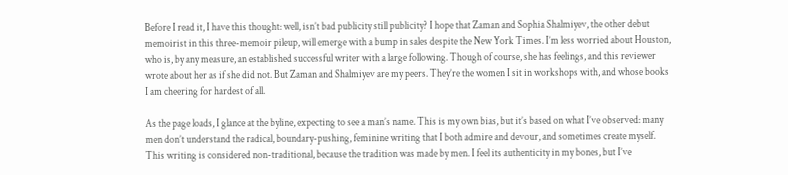Before I read it, I have this thought: well, isn’t bad publicity still publicity? I hope that Zaman and Sophia Shalmiyev, the other debut memoirist in this three-memoir pileup, will emerge with a bump in sales despite the New York Times. I’m less worried about Houston, who is, by any measure, an established successful writer with a large following. Though of course, she has feelings, and this reviewer wrote about her as if she did not. But Zaman and Shalmiyev are my peers. They’re the women I sit in workshops with, and whose books I am cheering for hardest of all.

As the page loads, I glance at the byline, expecting to see a man’s name. This is my own bias, but it’s based on what I’ve observed: many men don’t understand the radical, boundary-pushing, feminine writing that I both admire and devour, and sometimes create myself. This writing is considered non-traditional, because the tradition was made by men. I feel its authenticity in my bones, but I’ve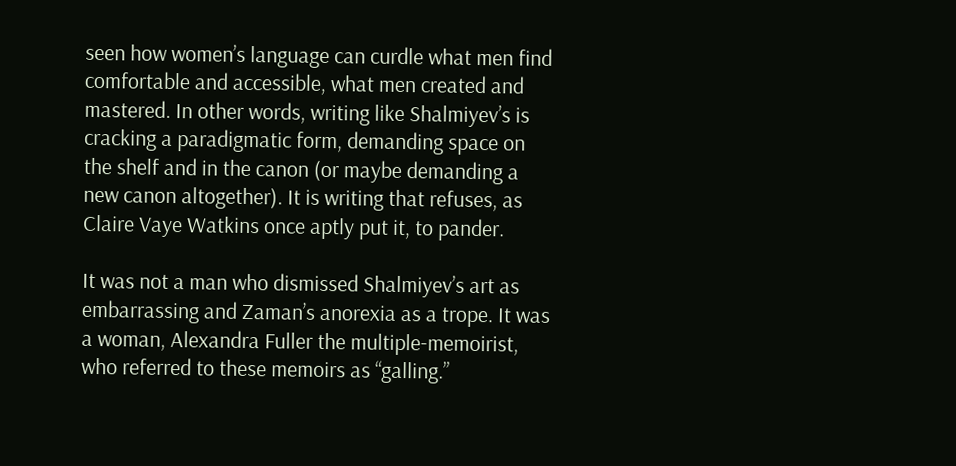seen how women’s language can curdle what men find comfortable and accessible, what men created and mastered. In other words, writing like Shalmiyev’s is cracking a paradigmatic form, demanding space on the shelf and in the canon (or maybe demanding a new canon altogether). It is writing that refuses, as Claire Vaye Watkins once aptly put it, to pander.

It was not a man who dismissed Shalmiyev’s art as embarrassing and Zaman’s anorexia as a trope. It was a woman, Alexandra Fuller the multiple-memoirist, who referred to these memoirs as “galling.”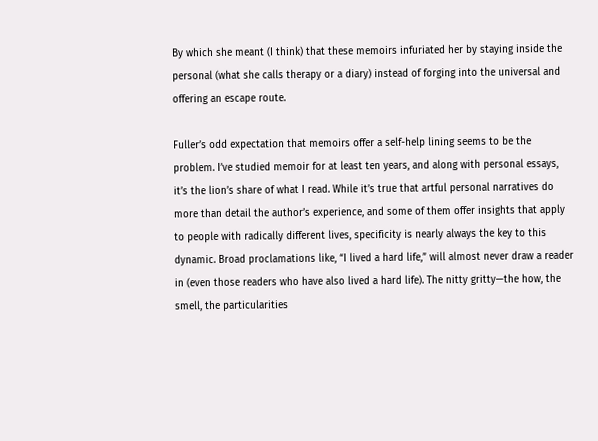By which she meant (I think) that these memoirs infuriated her by staying inside the personal (what she calls therapy or a diary) instead of forging into the universal and offering an escape route.

Fuller’s odd expectation that memoirs offer a self-help lining seems to be the problem. I’ve studied memoir for at least ten years, and along with personal essays, it’s the lion’s share of what I read. While it’s true that artful personal narratives do more than detail the author’s experience, and some of them offer insights that apply to people with radically different lives, specificity is nearly always the key to this dynamic. Broad proclamations like, “I lived a hard life,” will almost never draw a reader in (even those readers who have also lived a hard life). The nitty gritty—the how, the smell, the particularities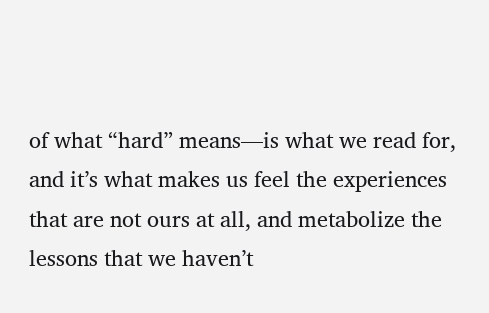of what “hard” means—is what we read for, and it’s what makes us feel the experiences that are not ours at all, and metabolize the lessons that we haven’t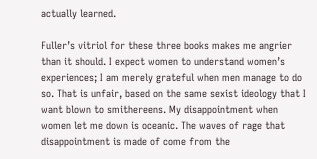actually learned.

Fuller’s vitriol for these three books makes me angrier than it should. I expect women to understand women’s experiences; I am merely grateful when men manage to do so. That is unfair, based on the same sexist ideology that I want blown to smithereens. My disappointment when women let me down is oceanic. The waves of rage that disappointment is made of come from the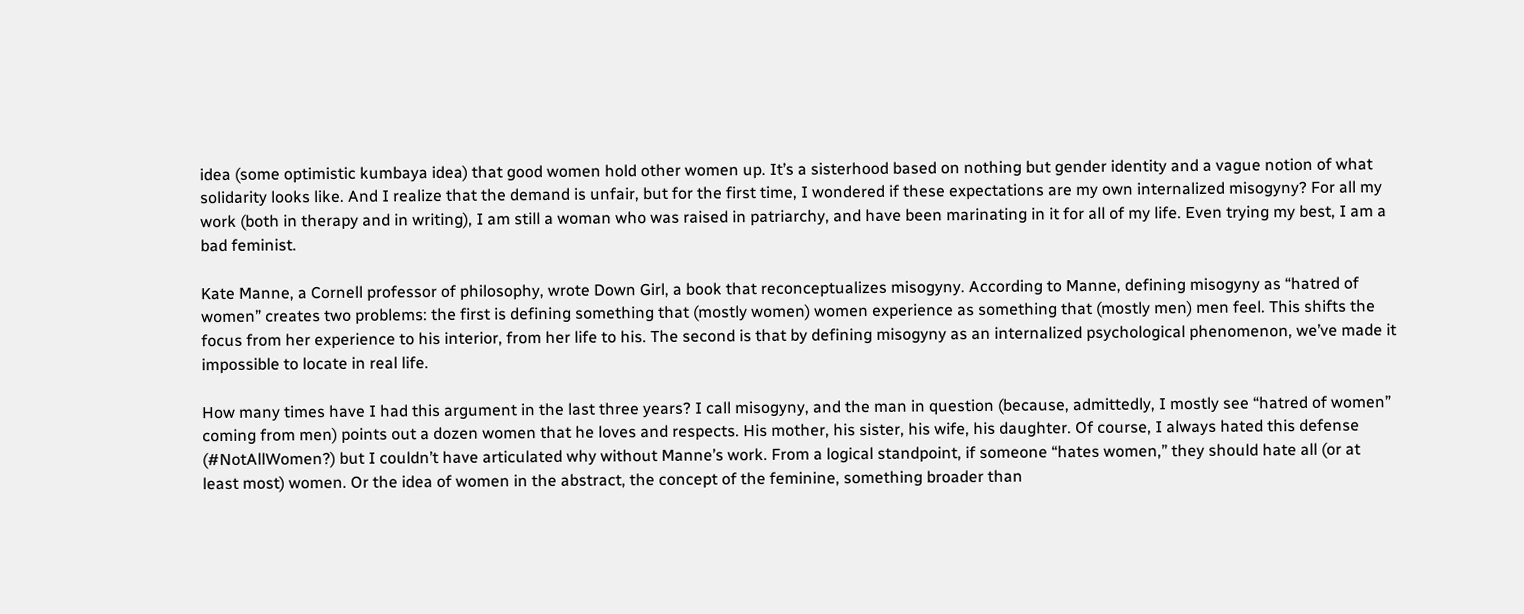idea (some optimistic kumbaya idea) that good women hold other women up. It’s a sisterhood based on nothing but gender identity and a vague notion of what solidarity looks like. And I realize that the demand is unfair, but for the first time, I wondered if these expectations are my own internalized misogyny? For all my work (both in therapy and in writing), I am still a woman who was raised in patriarchy, and have been marinating in it for all of my life. Even trying my best, I am a bad feminist.

Kate Manne, a Cornell professor of philosophy, wrote Down Girl, a book that reconceptualizes misogyny. According to Manne, defining misogyny as “hatred of women” creates two problems: the first is defining something that (mostly women) women experience as something that (mostly men) men feel. This shifts the focus from her experience to his interior, from her life to his. The second is that by defining misogyny as an internalized psychological phenomenon, we’ve made it impossible to locate in real life.

How many times have I had this argument in the last three years? I call misogyny, and the man in question (because, admittedly, I mostly see “hatred of women” coming from men) points out a dozen women that he loves and respects. His mother, his sister, his wife, his daughter. Of course, I always hated this defense (#NotAllWomen?) but I couldn’t have articulated why without Manne’s work. From a logical standpoint, if someone “hates women,” they should hate all (or at least most) women. Or the idea of women in the abstract, the concept of the feminine, something broader than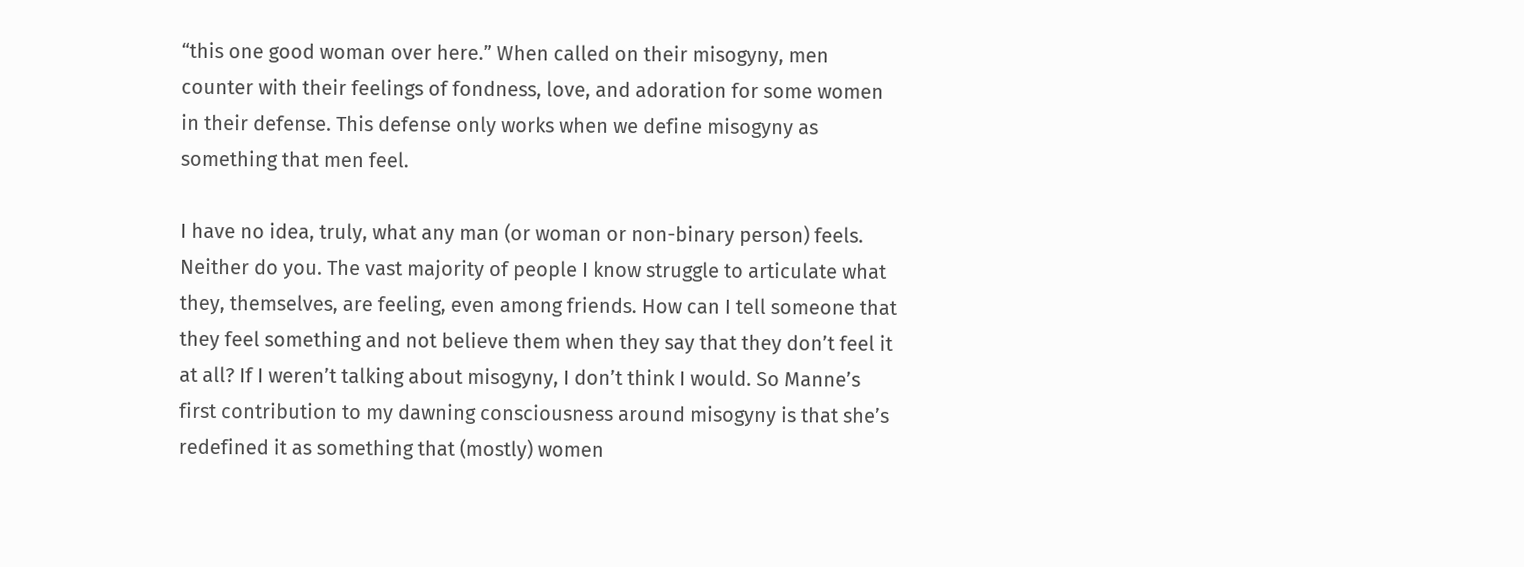“this one good woman over here.” When called on their misogyny, men counter with their feelings of fondness, love, and adoration for some women in their defense. This defense only works when we define misogyny as something that men feel.

I have no idea, truly, what any man (or woman or non-binary person) feels. Neither do you. The vast majority of people I know struggle to articulate what they, themselves, are feeling, even among friends. How can I tell someone that they feel something and not believe them when they say that they don’t feel it at all? If I weren’t talking about misogyny, I don’t think I would. So Manne’s first contribution to my dawning consciousness around misogyny is that she’s redefined it as something that (mostly) women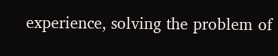experience, solving the problem of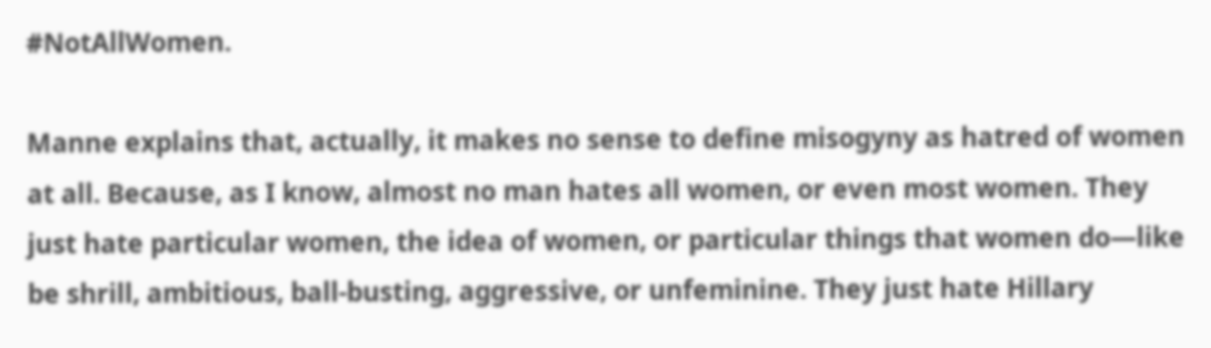#NotAllWomen.

Manne explains that, actually, it makes no sense to define misogyny as hatred of women at all. Because, as I know, almost no man hates all women, or even most women. They just hate particular women, the idea of women, or particular things that women do—like be shrill, ambitious, ball-busting, aggressive, or unfeminine. They just hate Hillary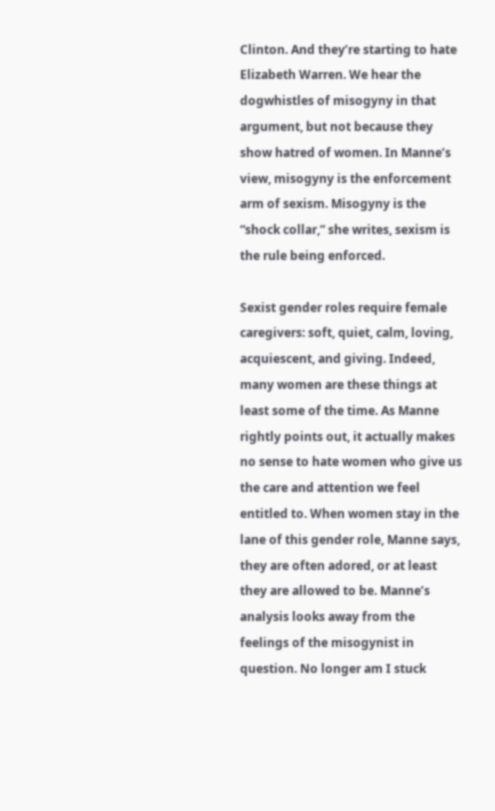Clinton. And they’re starting to hate Elizabeth Warren. We hear the dogwhistles of misogyny in that argument, but not because they show hatred of women. In Manne’s view, misogyny is the enforcement arm of sexism. Misogyny is the “shock collar,” she writes, sexism is the rule being enforced.

Sexist gender roles require female caregivers: soft, quiet, calm, loving, acquiescent, and giving. Indeed, many women are these things at least some of the time. As Manne rightly points out, it actually makes no sense to hate women who give us the care and attention we feel entitled to. When women stay in the lane of this gender role, Manne says, they are often adored, or at least they are allowed to be. Manne’s analysis looks away from the feelings of the misogynist in question. No longer am I stuck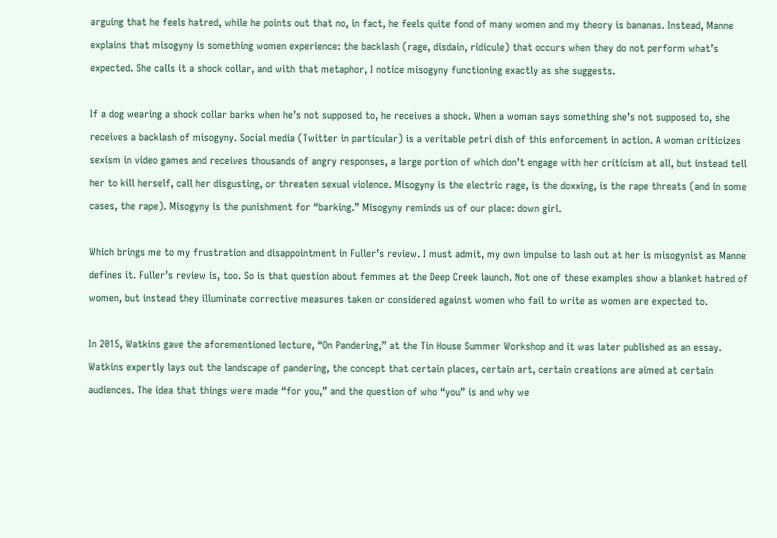arguing that he feels hatred, while he points out that no, in fact, he feels quite fond of many women and my theory is bananas. Instead, Manne explains that misogyny is something women experience: the backlash (rage, disdain, ridicule) that occurs when they do not perform what’s expected. She calls it a shock collar, and with that metaphor, I notice misogyny functioning exactly as she suggests.

If a dog wearing a shock collar barks when he’s not supposed to, he receives a shock. When a woman says something she’s not supposed to, she receives a backlash of misogyny. Social media (Twitter in particular) is a veritable petri dish of this enforcement in action. A woman criticizes sexism in video games and receives thousands of angry responses, a large portion of which don’t engage with her criticism at all, but instead tell her to kill herself, call her disgusting, or threaten sexual violence. Misogyny is the electric rage, is the doxxing, is the rape threats (and in some cases, the rape). Misogyny is the punishment for “barking.” Misogyny reminds us of our place: down girl.

Which brings me to my frustration and disappointment in Fuller’s review. I must admit, my own impulse to lash out at her is misogynist as Manne defines it. Fuller’s review is, too. So is that question about femmes at the Deep Creek launch. Not one of these examples show a blanket hatred of women, but instead they illuminate corrective measures taken or considered against women who fail to write as women are expected to.

In 2015, Watkins gave the aforementioned lecture, “On Pandering,” at the Tin House Summer Workshop and it was later published as an essay. Watkins expertly lays out the landscape of pandering, the concept that certain places, certain art, certain creations are aimed at certain audiences. The idea that things were made “for you,” and the question of who “you” is and why we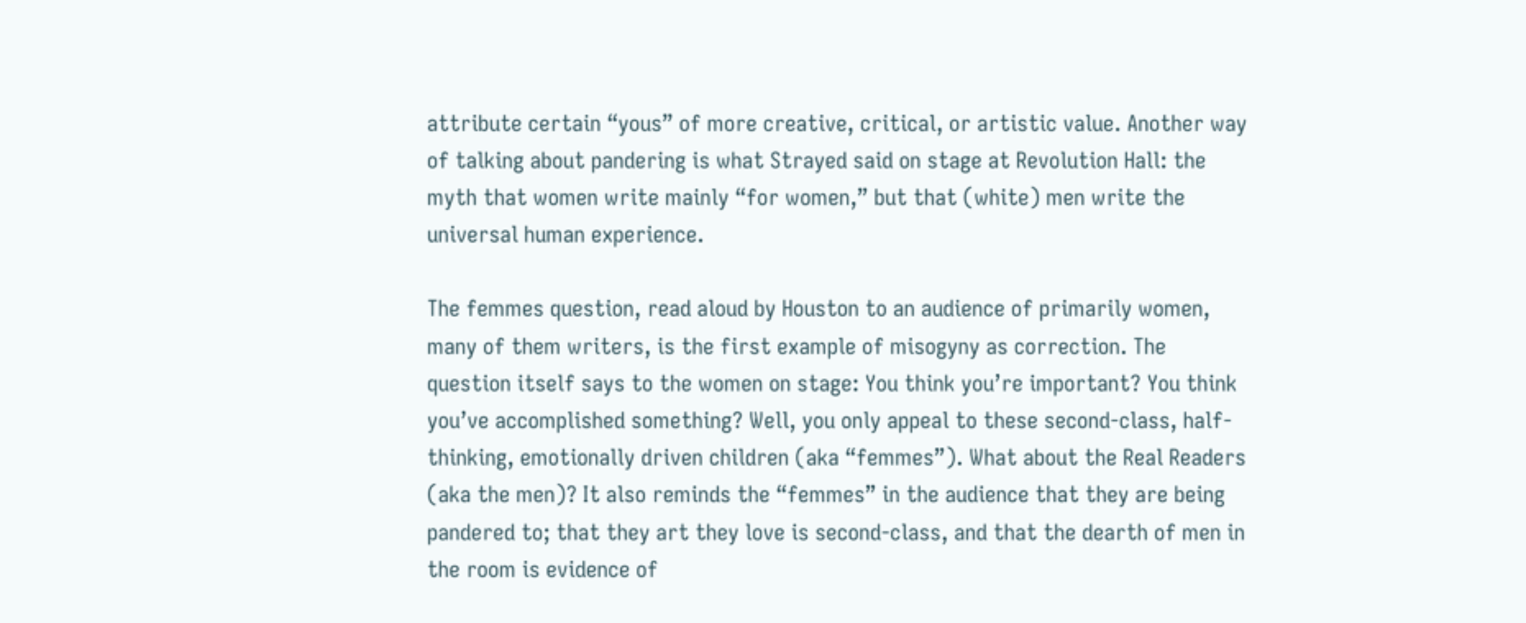attribute certain “yous” of more creative, critical, or artistic value. Another way of talking about pandering is what Strayed said on stage at Revolution Hall: the myth that women write mainly “for women,” but that (white) men write the universal human experience.

The femmes question, read aloud by Houston to an audience of primarily women, many of them writers, is the first example of misogyny as correction. The question itself says to the women on stage: You think you’re important? You think you’ve accomplished something? Well, you only appeal to these second-class, half-thinking, emotionally driven children (aka “femmes”). What about the Real Readers (aka the men)? It also reminds the “femmes” in the audience that they are being pandered to; that they art they love is second-class, and that the dearth of men in the room is evidence of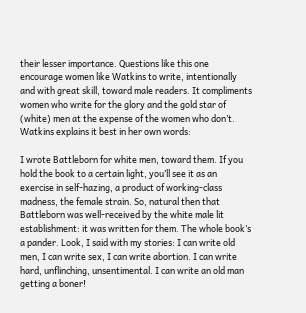their lesser importance. Questions like this one encourage women like Watkins to write, intentionally and with great skill, toward male readers. It compliments women who write for the glory and the gold star of (white) men at the expense of the women who don’t. Watkins explains it best in her own words:

I wrote Battleborn for white men, toward them. If you hold the book to a certain light, you’ll see it as an exercise in self-hazing, a product of working-class madness, the female strain. So, natural then that Battleborn was well-received by the white male lit establishment: it was written for them. The whole book’s a pander. Look, I said with my stories: I can write old men, I can write sex, I can write abortion. I can write hard, unflinching, unsentimental. I can write an old man getting a boner!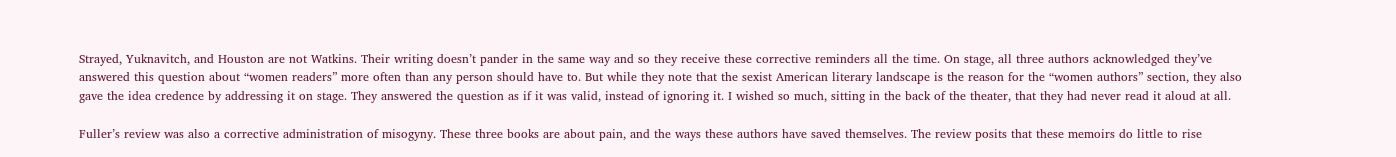Strayed, Yuknavitch, and Houston are not Watkins. Their writing doesn’t pander in the same way and so they receive these corrective reminders all the time. On stage, all three authors acknowledged they’ve answered this question about “women readers” more often than any person should have to. But while they note that the sexist American literary landscape is the reason for the “women authors” section, they also gave the idea credence by addressing it on stage. They answered the question as if it was valid, instead of ignoring it. I wished so much, sitting in the back of the theater, that they had never read it aloud at all.

Fuller’s review was also a corrective administration of misogyny. These three books are about pain, and the ways these authors have saved themselves. The review posits that these memoirs do little to rise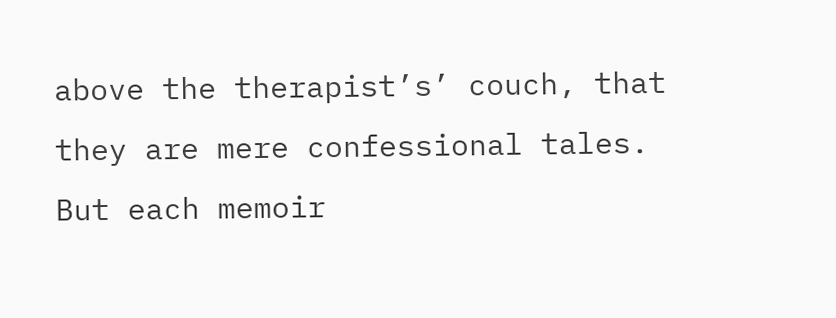above the therapist’s’ couch, that they are mere confessional tales. But each memoir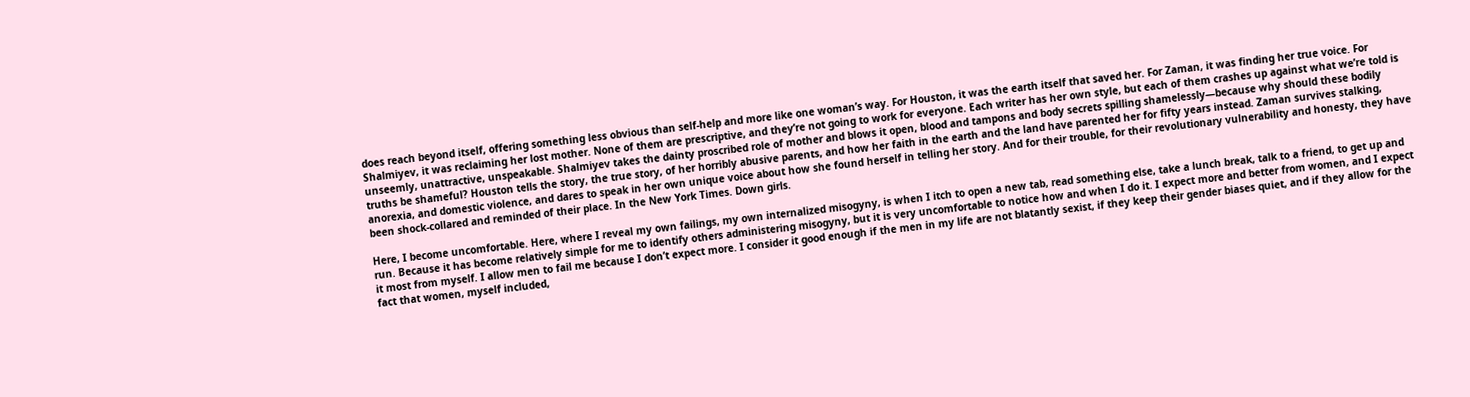does reach beyond itself, offering something less obvious than self-help and more like one woman’s way. For Houston, it was the earth itself that saved her. For Zaman, it was finding her true voice. For Shalmiyev, it was reclaiming her lost mother. None of them are prescriptive, and they’re not going to work for everyone. Each writer has her own style, but each of them crashes up against what we’re told is unseemly, unattractive, unspeakable. Shalmiyev takes the dainty proscribed role of mother and blows it open, blood and tampons and body secrets spilling shamelessly—because why should these bodily truths be shameful? Houston tells the story, the true story, of her horribly abusive parents, and how her faith in the earth and the land have parented her for fifty years instead. Zaman survives stalking, anorexia, and domestic violence, and dares to speak in her own unique voice about how she found herself in telling her story. And for their trouble, for their revolutionary vulnerability and honesty, they have been shock-collared and reminded of their place. In the New York Times. Down girls.

Here, I become uncomfortable. Here, where I reveal my own failings, my own internalized misogyny, is when I itch to open a new tab, read something else, take a lunch break, talk to a friend, to get up and run. Because it has become relatively simple for me to identify others administering misogyny, but it is very uncomfortable to notice how and when I do it. I expect more and better from women, and I expect it most from myself. I allow men to fail me because I don’t expect more. I consider it good enough if the men in my life are not blatantly sexist, if they keep their gender biases quiet, and if they allow for the fact that women, myself included,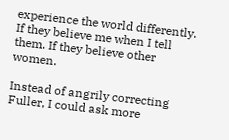experience the world differently. If they believe me when I tell them. If they believe other women.

Instead of angrily correcting Fuller, I could ask more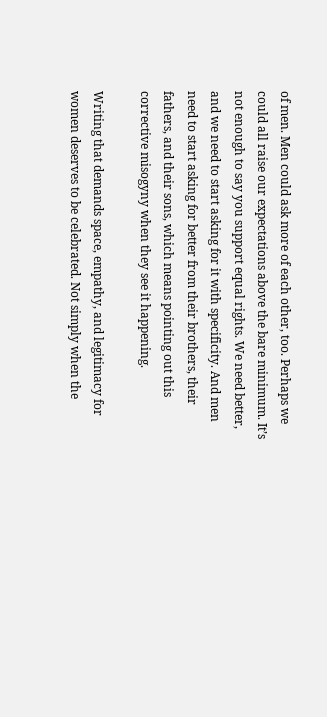of men. Men could ask more of each other, too. Perhaps we could all raise our expectations above the bare minimum. It’s not enough to say you support equal rights. We need better, and we need to start asking for it with specificity. And men need to start asking for better from their brothers, their fathers, and their sons, which means pointing out this corrective misogyny when they see it happening.

Writing that demands space, empathy, and legitimacy for women deserves to be celebrated. Not simply when the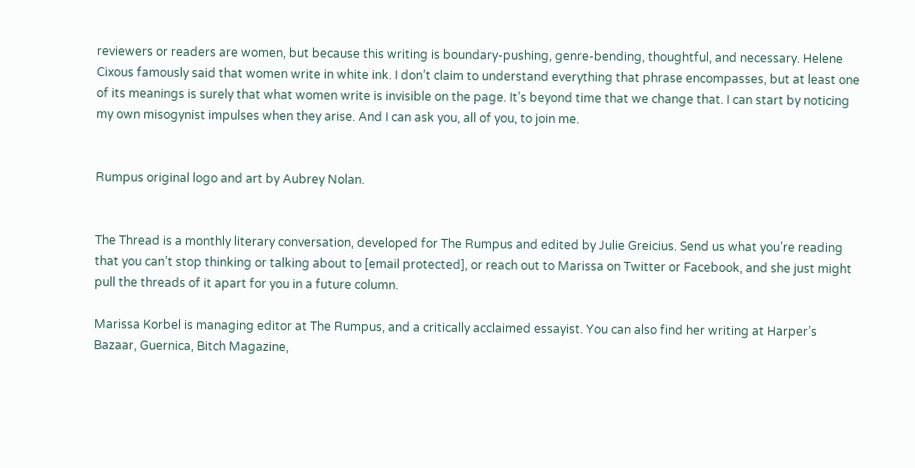reviewers or readers are women, but because this writing is boundary-pushing, genre-bending, thoughtful, and necessary. Helene Cixous famously said that women write in white ink. I don’t claim to understand everything that phrase encompasses, but at least one of its meanings is surely that what women write is invisible on the page. It’s beyond time that we change that. I can start by noticing my own misogynist impulses when they arise. And I can ask you, all of you, to join me.


Rumpus original logo and art by Aubrey Nolan.


The Thread is a monthly literary conversation, developed for The Rumpus and edited by Julie Greicius. Send us what you’re reading that you can’t stop thinking or talking about to [email protected], or reach out to Marissa on Twitter or Facebook, and she just might pull the threads of it apart for you in a future column.

Marissa Korbel is managing editor at The Rumpus, and a critically acclaimed essayist. You can also find her writing at Harper’s Bazaar, Guernica, Bitch Magazine,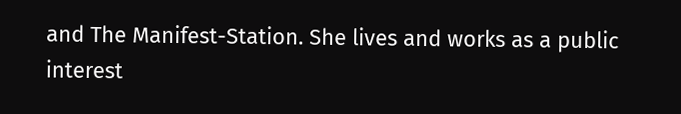and The Manifest-Station. She lives and works as a public interest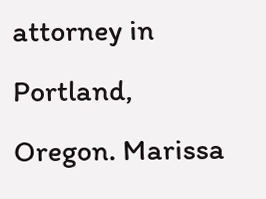attorney in Portland, Oregon. Marissa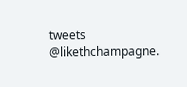tweets @likethchampagne.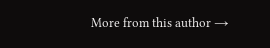More from this author →